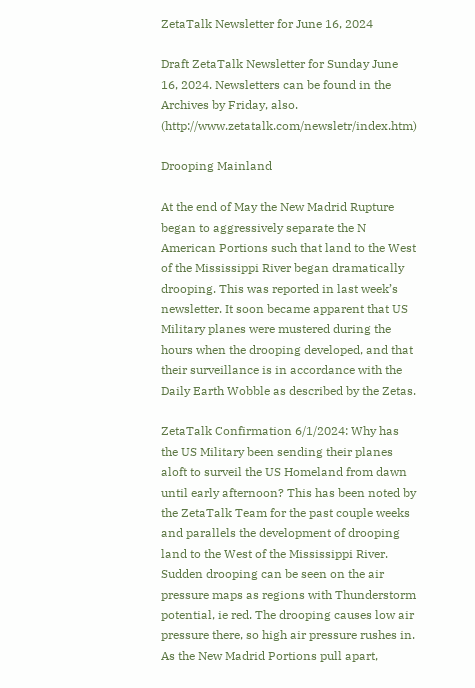ZetaTalk Newsletter for June 16, 2024

Draft ZetaTalk Newsletter for Sunday June 16, 2024. Newsletters can be found in the Archives by Friday, also. (http://www.zetatalk.com/newsletr/index.htm)

Drooping Mainland

At the end of May the New Madrid Rupture began to aggressively separate the N American Portions such that land to the West of the Mississippi River began dramatically drooping. This was reported in last week’s newsletter. It soon became apparent that US Military planes were mustered during the hours when the drooping developed, and that their surveillance is in accordance with the Daily Earth Wobble as described by the Zetas.

ZetaTalk Confirmation 6/1/2024: Why has the US Military been sending their planes aloft to surveil the US Homeland from dawn until early afternoon? This has been noted by the ZetaTalk Team for the past couple weeks and parallels the development of drooping land to the West of the Mississippi River. Sudden drooping can be seen on the air pressure maps as regions with Thunderstorm potential, ie red. The drooping causes low air pressure there, so high air pressure rushes in. As the New Madrid Portions pull apart,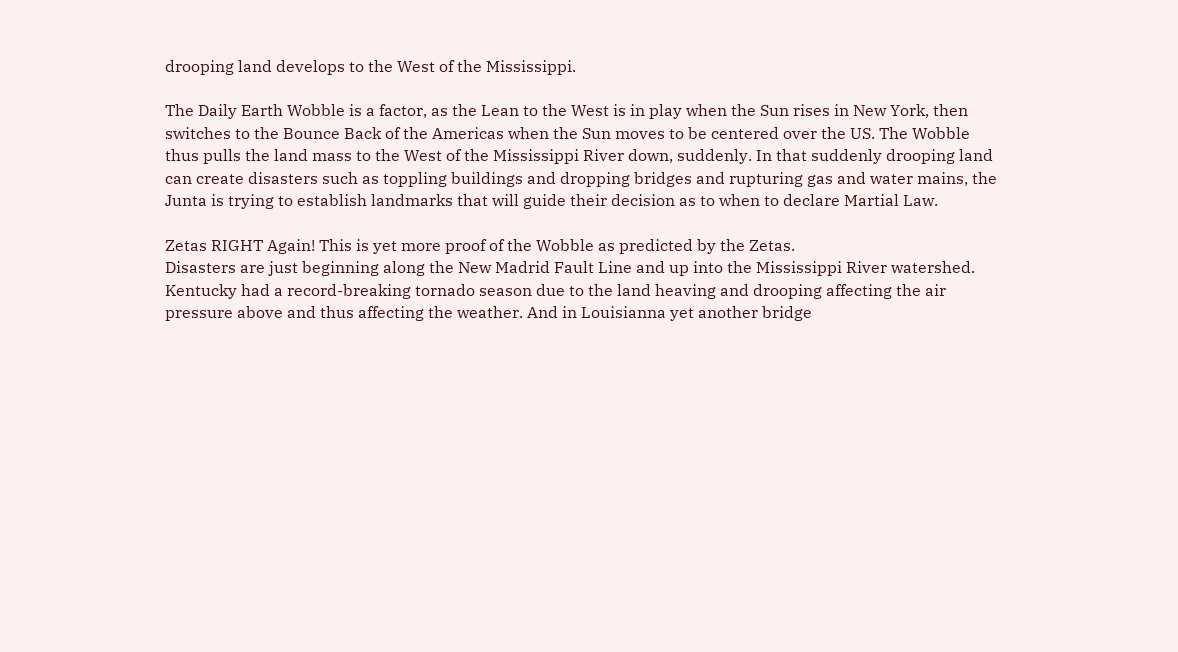drooping land develops to the West of the Mississippi.

The Daily Earth Wobble is a factor, as the Lean to the West is in play when the Sun rises in New York, then switches to the Bounce Back of the Americas when the Sun moves to be centered over the US. The Wobble thus pulls the land mass to the West of the Mississippi River down, suddenly. In that suddenly drooping land can create disasters such as toppling buildings and dropping bridges and rupturing gas and water mains, the Junta is trying to establish landmarks that will guide their decision as to when to declare Martial Law.

Zetas RIGHT Again! This is yet more proof of the Wobble as predicted by the Zetas.
Disasters are just beginning along the New Madrid Fault Line and up into the Mississippi River watershed. Kentucky had a record-breaking tornado season due to the land heaving and drooping affecting the air pressure above and thus affecting the weather. And in Louisianna yet another bridge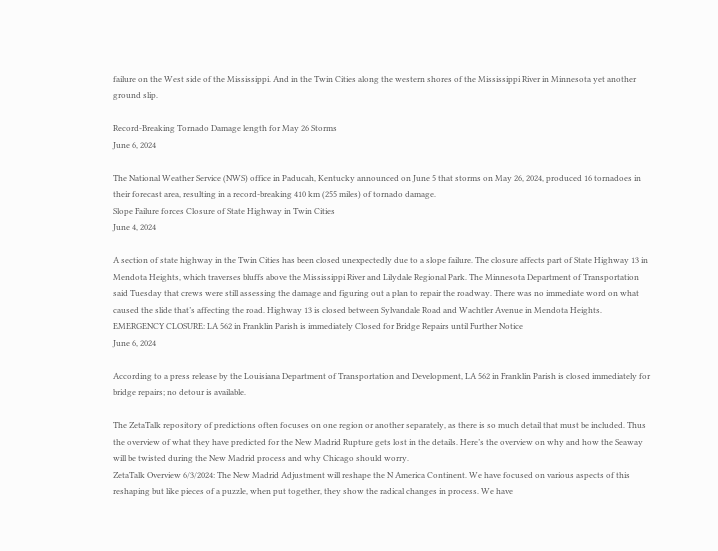failure on the West side of the Mississippi. And in the Twin Cities along the western shores of the Mississippi River in Minnesota yet another ground slip.

Record-Breaking Tornado Damage length for May 26 Storms
June 6, 2024

The National Weather Service (NWS) office in Paducah, Kentucky announced on June 5 that storms on May 26, 2024, produced 16 tornadoes in their forecast area, resulting in a record-breaking 410 km (255 miles) of tornado damage.
Slope Failure forces Closure of State Highway in Twin Cities
June 4, 2024

A section of state highway in the Twin Cities has been closed unexpectedly due to a slope failure. The closure affects part of State Highway 13 in Mendota Heights, which traverses bluffs above the Mississippi River and Lilydale Regional Park. The Minnesota Department of Transportation said Tuesday that crews were still assessing the damage and figuring out a plan to repair the roadway. There was no immediate word on what caused the slide that’s affecting the road. Highway 13 is closed between Sylvandale Road and Wachtler Avenue in Mendota Heights.
EMERGENCY CLOSURE: LA 562 in Franklin Parish is immediately Closed for Bridge Repairs until Further Notice
June 6, 2024

According to a press release by the Louisiana Department of Transportation and Development, LA 562 in Franklin Parish is closed immediately for bridge repairs; no detour is available.

The ZetaTalk repository of predictions often focuses on one region or another separately, as there is so much detail that must be included. Thus the overview of what they have predicted for the New Madrid Rupture gets lost in the details. Here’s the overview on why and how the Seaway will be twisted during the New Madrid process and why Chicago should worry.
ZetaTalk Overview 6/3/2024: The New Madrid Adjustment will reshape the N America Continent. We have focused on various aspects of this reshaping but like pieces of a puzzle, when put together, they show the radical changes in process. We have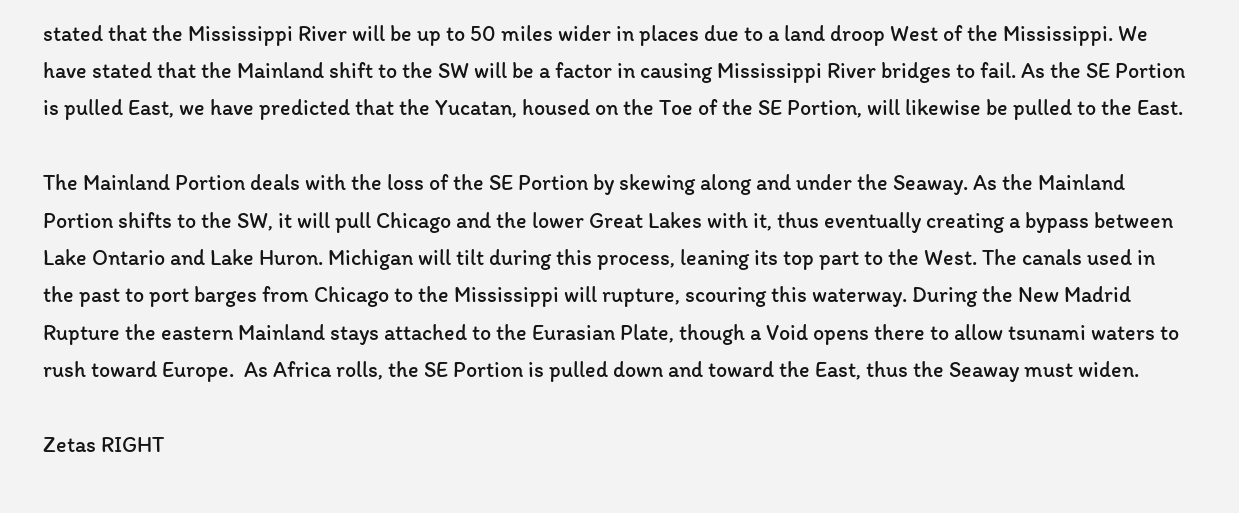stated that the Mississippi River will be up to 50 miles wider in places due to a land droop West of the Mississippi. We have stated that the Mainland shift to the SW will be a factor in causing Mississippi River bridges to fail. As the SE Portion is pulled East, we have predicted that the Yucatan, housed on the Toe of the SE Portion, will likewise be pulled to the East.

The Mainland Portion deals with the loss of the SE Portion by skewing along and under the Seaway. As the Mainland Portion shifts to the SW, it will pull Chicago and the lower Great Lakes with it, thus eventually creating a bypass between Lake Ontario and Lake Huron. Michigan will tilt during this process, leaning its top part to the West. The canals used in the past to port barges from Chicago to the Mississippi will rupture, scouring this waterway. During the New Madrid Rupture the eastern Mainland stays attached to the Eurasian Plate, though a Void opens there to allow tsunami waters to rush toward Europe.  As Africa rolls, the SE Portion is pulled down and toward the East, thus the Seaway must widen.

Zetas RIGHT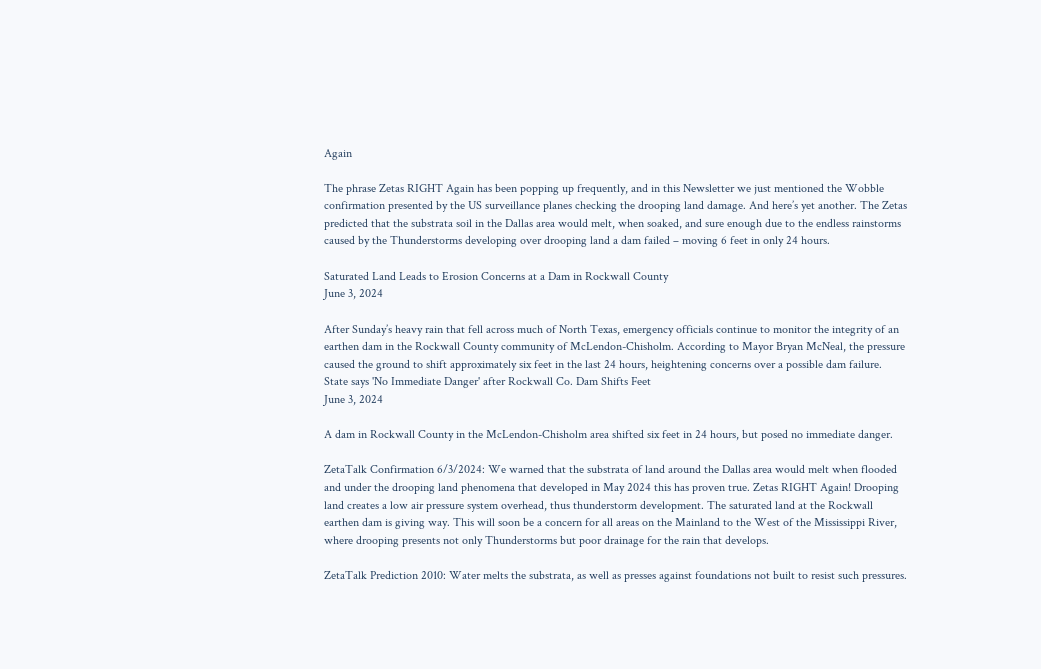Again

The phrase Zetas RIGHT Again has been popping up frequently, and in this Newsletter we just mentioned the Wobble confirmation presented by the US surveillance planes checking the drooping land damage. And here’s yet another. The Zetas predicted that the substrata soil in the Dallas area would melt, when soaked, and sure enough due to the endless rainstorms caused by the Thunderstorms developing over drooping land a dam failed – moving 6 feet in only 24 hours.

Saturated Land Leads to Erosion Concerns at a Dam in Rockwall County
June 3, 2024

After Sunday’s heavy rain that fell across much of North Texas, emergency officials continue to monitor the integrity of an earthen dam in the Rockwall County community of McLendon-Chisholm. According to Mayor Bryan McNeal, the pressure caused the ground to shift approximately six feet in the last 24 hours, heightening concerns over a possible dam failure.
State says 'No Immediate Danger' after Rockwall Co. Dam Shifts Feet
June 3, 2024

A dam in Rockwall County in the McLendon-Chisholm area shifted six feet in 24 hours, but posed no immediate danger.

ZetaTalk Confirmation 6/3/2024: We warned that the substrata of land around the Dallas area would melt when flooded and under the drooping land phenomena that developed in May 2024 this has proven true. Zetas RIGHT Again! Drooping land creates a low air pressure system overhead, thus thunderstorm development. The saturated land at the Rockwall earthen dam is giving way. This will soon be a concern for all areas on the Mainland to the West of the Mississippi River, where drooping presents not only Thunderstorms but poor drainage for the rain that develops.

ZetaTalk Prediction 2010: Water melts the substrata, as well as presses against foundations not built to resist such pressures.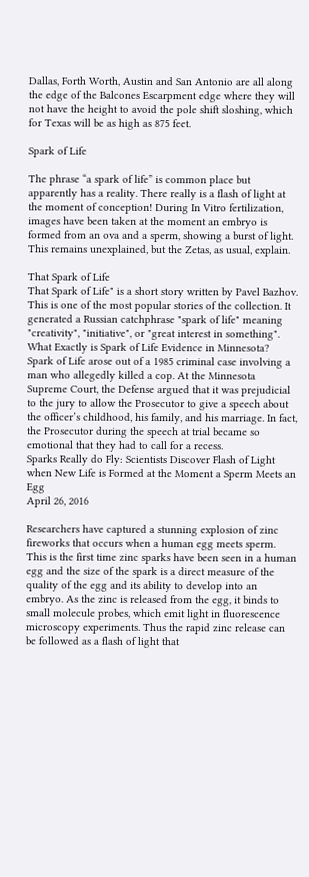Dallas, Forth Worth, Austin and San Antonio are all along the edge of the Balcones Escarpment edge where they will not have the height to avoid the pole shift sloshing, which for Texas will be as high as 875 feet.

Spark of Life

The phrase “a spark of life” is common place but apparently has a reality. There really is a flash of light at the moment of conception! During In Vitro fertilization, images have been taken at the moment an embryo is formed from an ova and a sperm, showing a burst of light. This remains unexplained, but the Zetas, as usual, explain.

That Spark of Life
That Spark of Life" is a short story written by Pavel Bazhov. This is one of the most popular stories of the collection. It generated a Russian catchphrase "spark of life" meaning "creativity", "initiative", or "great interest in something".
What Exactly is Spark of Life Evidence in Minnesota?
Spark of Life arose out of a 1985 criminal case involving a man who allegedly killed a cop. At the Minnesota Supreme Court, the Defense argued that it was prejudicial to the jury to allow the Prosecutor to give a speech about the officer’s childhood, his family, and his marriage. In fact, the Prosecutor during the speech at trial became so emotional that they had to call for a recess.
Sparks Really do Fly: Scientists Discover Flash of Light when New Life is Formed at the Moment a Sperm Meets an Egg
April 26, 2016

Researchers have captured a stunning explosion of zinc fireworks that occurs when a human egg meets sperm. This is the first time zinc sparks have been seen in a human egg and the size of the spark is a direct measure of the quality of the egg and its ability to develop into an embryo. As the zinc is released from the egg, it binds to small molecule probes, which emit light in fluorescence microscopy experiments. Thus the rapid zinc release can be followed as a flash of light that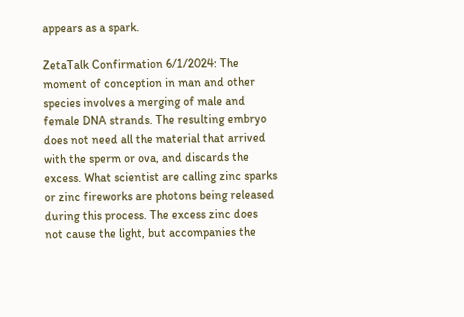appears as a spark.

ZetaTalk Confirmation 6/1/2024: The moment of conception in man and other species involves a merging of male and female DNA strands. The resulting embryo does not need all the material that arrived with the sperm or ova, and discards the excess. What scientist are calling zinc sparks or zinc fireworks are photons being released during this process. The excess zinc does not cause the light, but accompanies the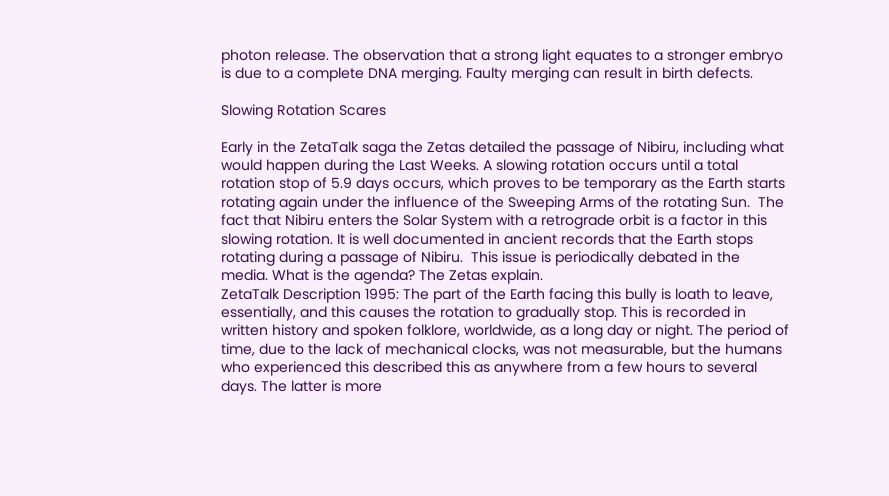photon release. The observation that a strong light equates to a stronger embryo is due to a complete DNA merging. Faulty merging can result in birth defects.

Slowing Rotation Scares

Early in the ZetaTalk saga the Zetas detailed the passage of Nibiru, including what would happen during the Last Weeks. A slowing rotation occurs until a total rotation stop of 5.9 days occurs, which proves to be temporary as the Earth starts rotating again under the influence of the Sweeping Arms of the rotating Sun.  The fact that Nibiru enters the Solar System with a retrograde orbit is a factor in this slowing rotation. It is well documented in ancient records that the Earth stops rotating during a passage of Nibiru.  This issue is periodically debated in the media. What is the agenda? The Zetas explain.
ZetaTalk Description 1995: The part of the Earth facing this bully is loath to leave, essentially, and this causes the rotation to gradually stop. This is recorded in written history and spoken folklore, worldwide, as a long day or night. The period of time, due to the lack of mechanical clocks, was not measurable, but the humans who experienced this described this as anywhere from a few hours to several days. The latter is more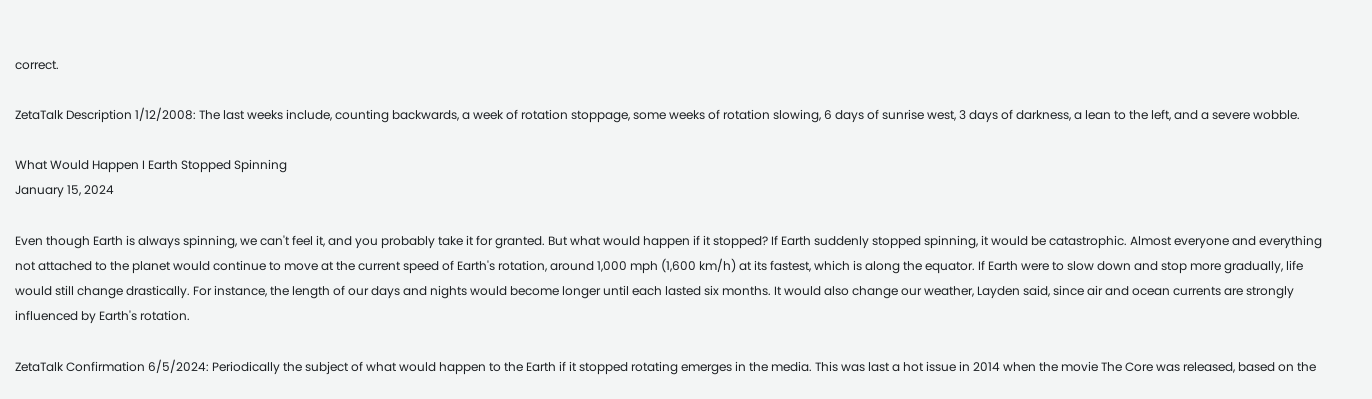correct.

ZetaTalk Description 1/12/2008: The last weeks include, counting backwards, a week of rotation stoppage, some weeks of rotation slowing, 6 days of sunrise west, 3 days of darkness, a lean to the left, and a severe wobble.

What Would Happen I Earth Stopped Spinning
January 15, 2024

Even though Earth is always spinning, we can't feel it, and you probably take it for granted. But what would happen if it stopped? If Earth suddenly stopped spinning, it would be catastrophic. Almost everyone and everything not attached to the planet would continue to move at the current speed of Earth's rotation, around 1,000 mph (1,600 km/h) at its fastest, which is along the equator. If Earth were to slow down and stop more gradually, life would still change drastically. For instance, the length of our days and nights would become longer until each lasted six months. It would also change our weather, Layden said, since air and ocean currents are strongly influenced by Earth's rotation.

ZetaTalk Confirmation 6/5/2024: Periodically the subject of what would happen to the Earth if it stopped rotating emerges in the media. This was last a hot issue in 2014 when the movie The Core was released, based on the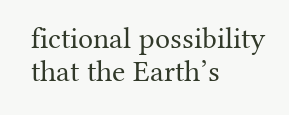fictional possibility that the Earth’s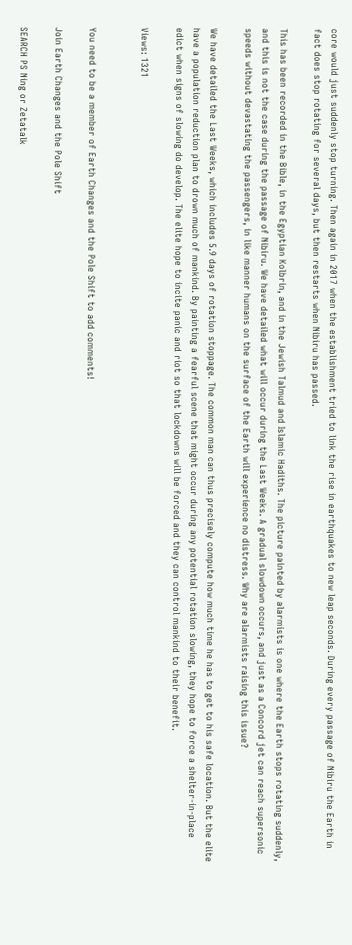core would just suddenly stop turning. Then again in 2017 when the establishment tried to link the rise in earthquakes to new leap seconds. During every passage of Nibiru the Earth in fact does stop rotating for several days, but then restarts when Nibiru has passed.

This has been recorded in the Bible, in the Egyptian Kolbrin, and in the Jewish Talmud and Islamic Hadiths. The picture painted by alarmists is one where the Earth stops rotating suddenly, and this is not the case during the passage of Nibiru. We have detailed what will occur during the Last Weeks. A gradual slowdown occurs, and just as a Concord jet can reach supersonic speeds without devastating the passengers, in like manner humans on the surface of the Earth will experience no distress. Why are alarmists raising this issue?

We have detailed the Last Weeks, which includes 5.9 days of rotation stoppage. The common man can thus precisely compute how much time he has to get to his safe location. But the elite have a population reduction plan to drown much of mankind. By painting a fearful scene that might occur during any potential rotation slowing, they hope to force a shelter-in-place edict when signs of slowing do develop. The elite hope to incite panic and riot so that lockdowns will be forced and they can control mankind to their benefit.

Views: 1321


You need to be a member of Earth Changes and the Pole Shift to add comments!

Join Earth Changes and the Pole Shift

SEARCH PS Ning or Zetatalk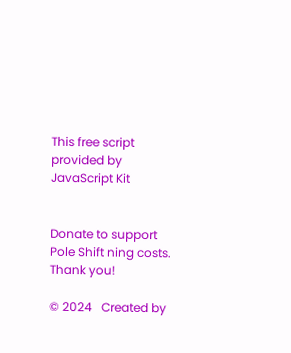This free script provided by
JavaScript Kit


Donate to support Pole Shift ning costs. Thank you!

© 2024   Created by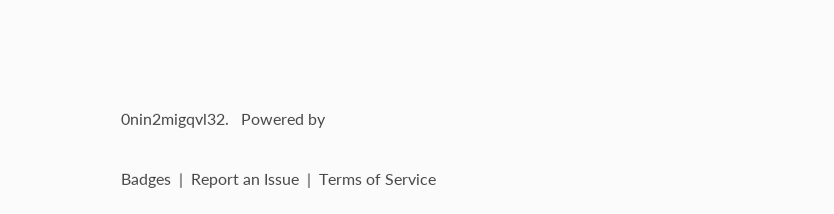0nin2migqvl32.   Powered by

Badges  |  Report an Issue  |  Terms of Service